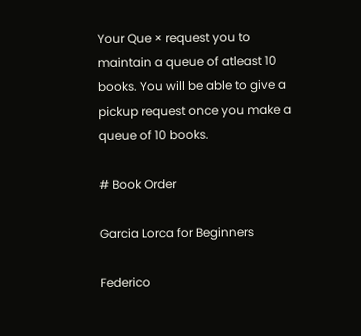Your Que × request you to maintain a queue of atleast 10 books. You will be able to give a pickup request once you make a queue of 10 books.

# Book Order

Garcia Lorca for Beginners

Federico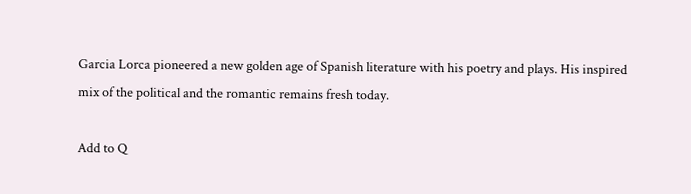Garcia Lorca pioneered a new golden age of Spanish literature with his poetry and plays. His inspired mix of the political and the romantic remains fresh today.

Add to Q